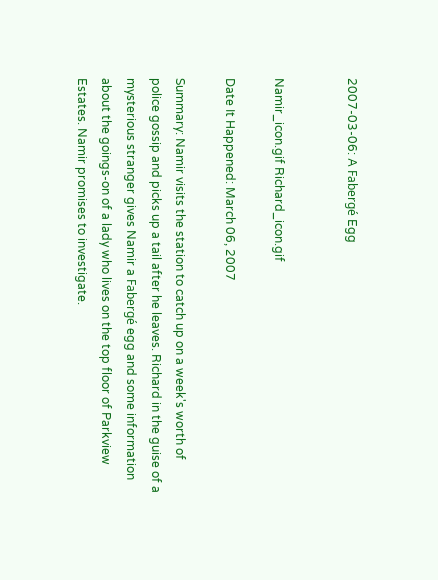2007-03-06: A Fabergé Egg


Namir_icon.gif Richard_icon.gif

Date It Happened: March 06, 2007

Summary: Namir visits the station to catch up on a week's worth of police gossip and picks up a tail after he leaves. Richard in the guise of a mysterious stranger gives Namir a Fabergé egg and some information about the goings-on of a lady who lives on the top floor of Parkview Estates. Namir promises to investigate.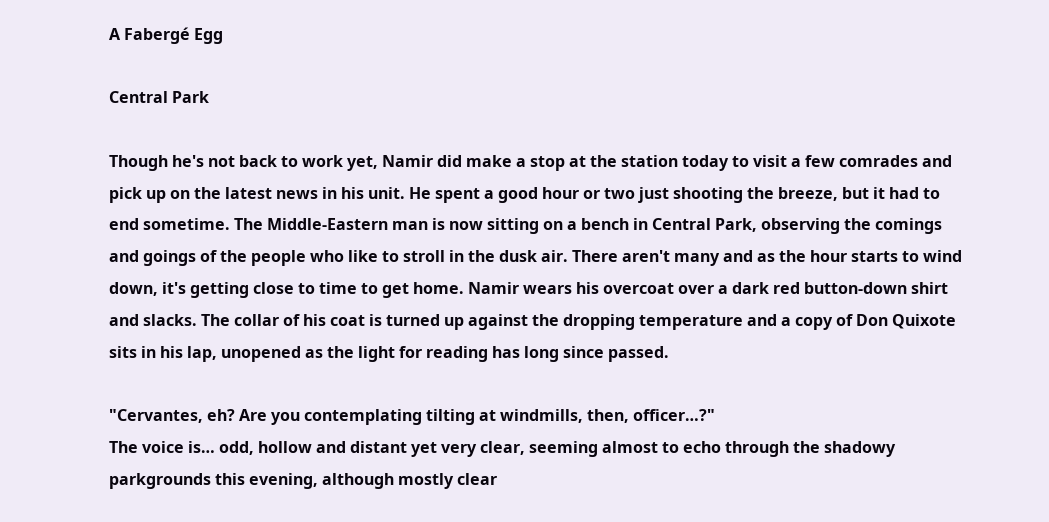A Fabergé Egg

Central Park

Though he's not back to work yet, Namir did make a stop at the station today to visit a few comrades and pick up on the latest news in his unit. He spent a good hour or two just shooting the breeze, but it had to end sometime. The Middle-Eastern man is now sitting on a bench in Central Park, observing the comings and goings of the people who like to stroll in the dusk air. There aren't many and as the hour starts to wind down, it's getting close to time to get home. Namir wears his overcoat over a dark red button-down shirt and slacks. The collar of his coat is turned up against the dropping temperature and a copy of Don Quixote sits in his lap, unopened as the light for reading has long since passed.

"Cervantes, eh? Are you contemplating tilting at windmills, then, officer…?"
The voice is… odd, hollow and distant yet very clear, seeming almost to echo through the shadowy parkgrounds this evening, although mostly clear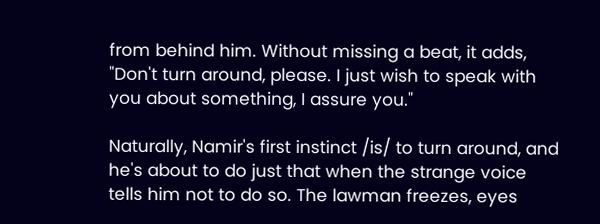from behind him. Without missing a beat, it adds, "Don't turn around, please. I just wish to speak with you about something, I assure you."

Naturally, Namir's first instinct /is/ to turn around, and he's about to do just that when the strange voice tells him not to do so. The lawman freezes, eyes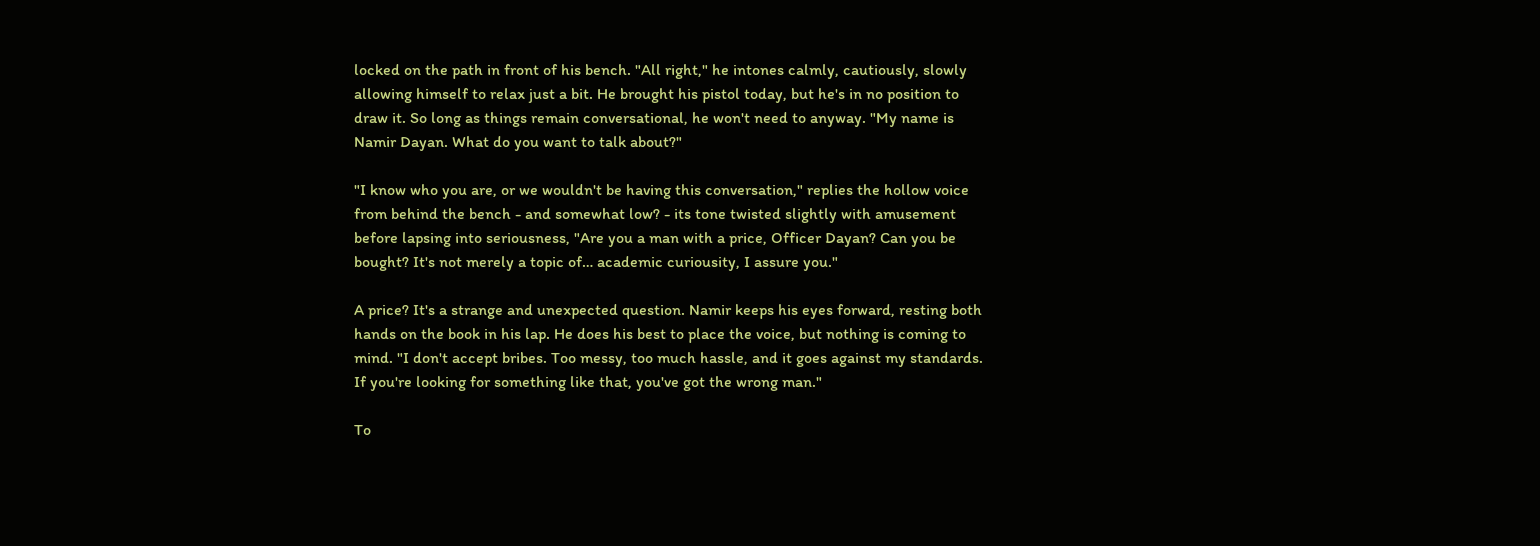locked on the path in front of his bench. "All right," he intones calmly, cautiously, slowly allowing himself to relax just a bit. He brought his pistol today, but he's in no position to draw it. So long as things remain conversational, he won't need to anyway. "My name is Namir Dayan. What do you want to talk about?"

"I know who you are, or we wouldn't be having this conversation," replies the hollow voice from behind the bench - and somewhat low? - its tone twisted slightly with amusement before lapsing into seriousness, "Are you a man with a price, Officer Dayan? Can you be bought? It's not merely a topic of… academic curiousity, I assure you."

A price? It's a strange and unexpected question. Namir keeps his eyes forward, resting both hands on the book in his lap. He does his best to place the voice, but nothing is coming to mind. "I don't accept bribes. Too messy, too much hassle, and it goes against my standards. If you're looking for something like that, you've got the wrong man."

To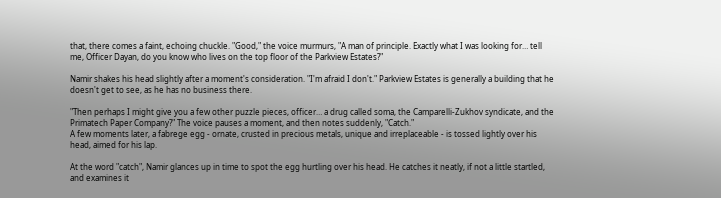that, there comes a faint, echoing chuckle. "Good," the voice murmurs, "A man of principle. Exactly what I was looking for… tell me, Officer Dayan, do you know who lives on the top floor of the Parkview Estates?"

Namir shakes his head slightly after a moment's consideration. "I'm afraid I don't." Parkview Estates is generally a building that he doesn't get to see, as he has no business there.

"Then perhaps I might give you a few other puzzle pieces, officer… a drug called soma, the Camparelli-Zukhov syndicate, and the Primatech Paper Company?" The voice pauses a moment, and then notes suddenly, "Catch."
A few moments later, a fabrege egg - ornate, crusted in precious metals, unique and irreplaceable - is tossed lightly over his head, aimed for his lap.

At the word "catch", Namir glances up in time to spot the egg hurtling over his head. He catches it neatly, if not a little startled, and examines it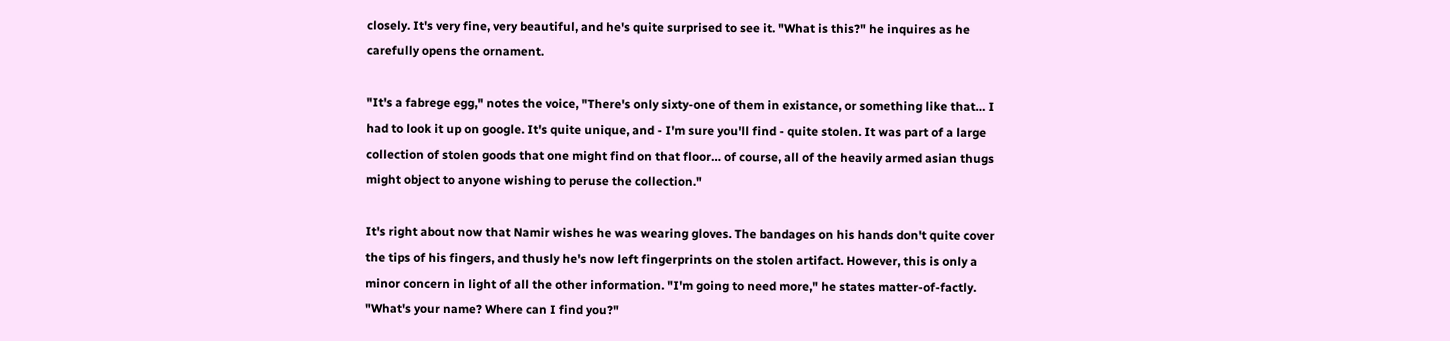closely. It's very fine, very beautiful, and he's quite surprised to see it. "What is this?" he inquires as he carefully opens the ornament.

"It's a fabrege egg," notes the voice, "There's only sixty-one of them in existance, or something like that… I had to look it up on google. It's quite unique, and - I'm sure you'll find - quite stolen. It was part of a large collection of stolen goods that one might find on that floor… of course, all of the heavily armed asian thugs might object to anyone wishing to peruse the collection."

It's right about now that Namir wishes he was wearing gloves. The bandages on his hands don't quite cover the tips of his fingers, and thusly he's now left fingerprints on the stolen artifact. However, this is only a minor concern in light of all the other information. "I'm going to need more," he states matter-of-factly. "What's your name? Where can I find you?"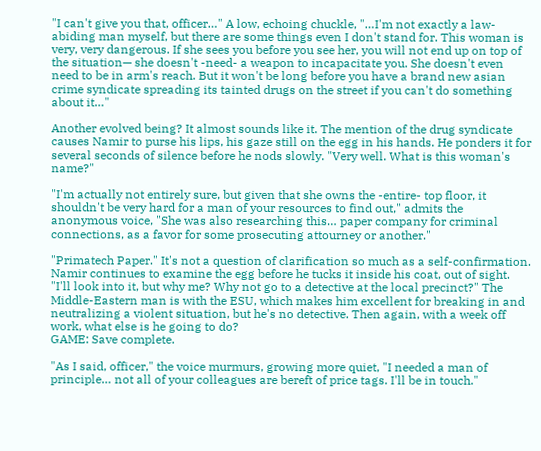"I can't give you that, officer…" A low, echoing chuckle, "…I'm not exactly a law-abiding man myself, but there are some things even I don't stand for. This woman is very, very dangerous. If she sees you before you see her, you will not end up on top of the situation— she doesn't -need- a weapon to incapacitate you. She doesn't even need to be in arm's reach. But it won't be long before you have a brand new asian crime syndicate spreading its tainted drugs on the street if you can't do something about it…"

Another evolved being? It almost sounds like it. The mention of the drug syndicate causes Namir to purse his lips, his gaze still on the egg in his hands. He ponders it for several seconds of silence before he nods slowly. "Very well. What is this woman's name?"

"I'm actually not entirely sure, but given that she owns the -entire- top floor, it shouldn't be very hard for a man of your resources to find out," admits the anonymous voice, "She was also researching this… paper company for criminal connections, as a favor for some prosecuting attourney or another."

"Primatech Paper." It's not a question of clarification so much as a self-confirmation. Namir continues to examine the egg before he tucks it inside his coat, out of sight. "I'll look into it, but why me? Why not go to a detective at the local precinct?" The Middle-Eastern man is with the ESU, which makes him excellent for breaking in and neutralizing a violent situation, but he's no detective. Then again, with a week off work, what else is he going to do?
GAME: Save complete.

"As I said, officer," the voice murmurs, growing more quiet, "I needed a man of principle… not all of your colleagues are bereft of price tags. I'll be in touch."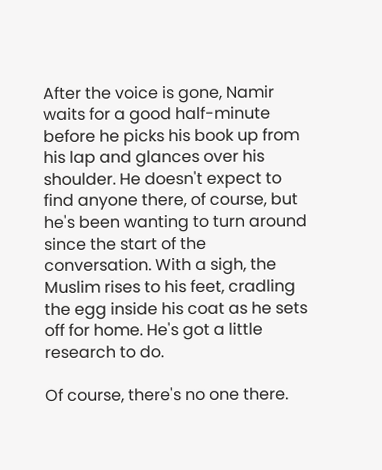After the voice is gone, Namir waits for a good half-minute before he picks his book up from his lap and glances over his shoulder. He doesn't expect to find anyone there, of course, but he's been wanting to turn around since the start of the conversation. With a sigh, the Muslim rises to his feet, cradling the egg inside his coat as he sets off for home. He's got a little research to do.

Of course, there's no one there.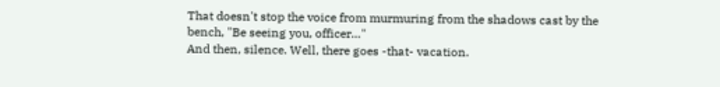That doesn't stop the voice from murmuring from the shadows cast by the bench, "Be seeing you, officer…"
And then, silence. Well, there goes -that- vacation.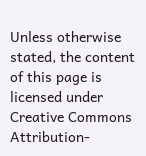Unless otherwise stated, the content of this page is licensed under Creative Commons Attribution-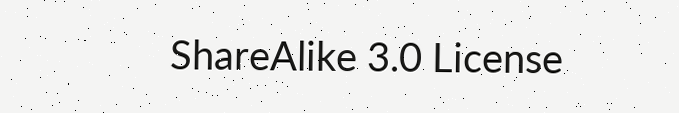ShareAlike 3.0 License